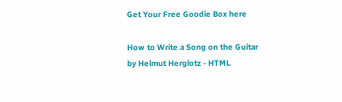Get Your Free Goodie Box here

How to Write a Song on the Guitar by Helmut Herglotz - HTML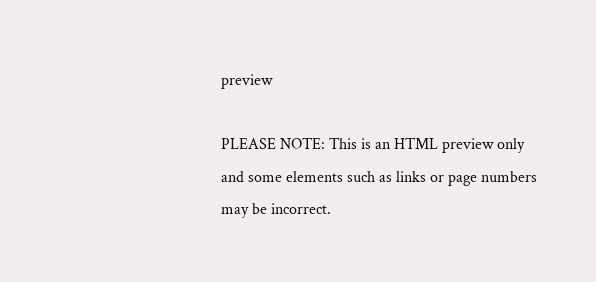preview

PLEASE NOTE: This is an HTML preview only and some elements such as links or page numbers may be incorrect.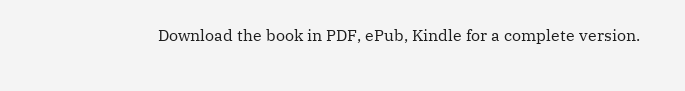Download the book in PDF, ePub, Kindle for a complete version.